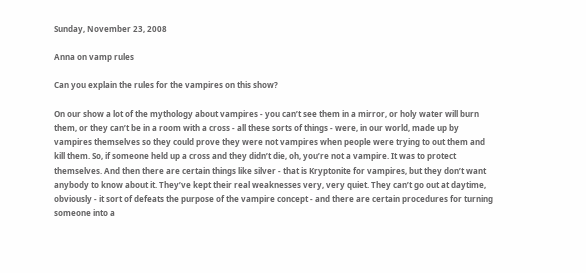Sunday, November 23, 2008

Anna on vamp rules

Can you explain the rules for the vampires on this show?

On our show a lot of the mythology about vampires - you can’t see them in a mirror, or holy water will burn them, or they can’t be in a room with a cross - all these sorts of things - were, in our world, made up by vampires themselves so they could prove they were not vampires when people were trying to out them and kill them. So, if someone held up a cross and they didn’t die, oh, you’re not a vampire. It was to protect themselves. And then there are certain things like silver - that is Kryptonite for vampires, but they don’t want anybody to know about it. They’ve kept their real weaknesses very, very quiet. They can’t go out at daytime, obviously - it sort of defeats the purpose of the vampire concept - and there are certain procedures for turning someone into a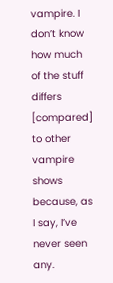vampire. I don’t know how much of the stuff differs [compared] to other vampire shows because, as I say, I’ve never seen any.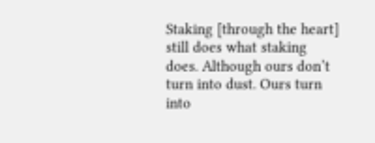Staking [through the heart] still does what staking does. Although ours don’t turn into dust. Ours turn into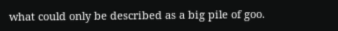what could only be described as a big pile of goo.